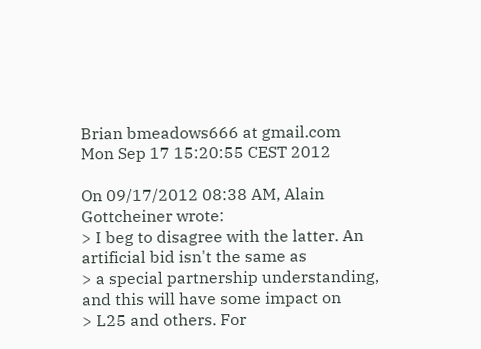Brian bmeadows666 at gmail.com
Mon Sep 17 15:20:55 CEST 2012

On 09/17/2012 08:38 AM, Alain Gottcheiner wrote:
> I beg to disagree with the latter. An artificial bid isn't the same as
> a special partnership understanding, and this will have some impact on
> L25 and others. For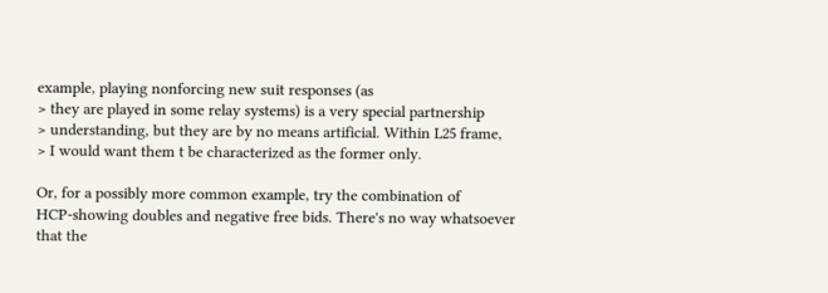example, playing nonforcing new suit responses (as
> they are played in some relay systems) is a very special partnership
> understanding, but they are by no means artificial. Within L25 frame,
> I would want them t be characterized as the former only.

Or, for a possibly more common example, try the combination of
HCP-showing doubles and negative free bids. There's no way whatsoever
that the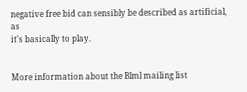negative free bid can sensibly be described as artificial, as
it's basically to play.


More information about the Blml mailing list